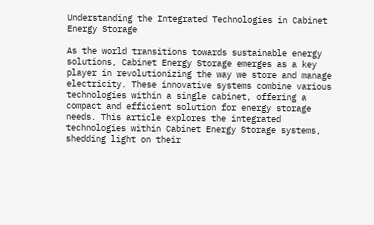Understanding the Integrated Technologies in Cabinet Energy Storage

As the world transitions towards sustainable energy solutions, Cabinet Energy Storage emerges as a key player in revolutionizing the way we store and manage electricity. These innovative systems combine various technologies within a single cabinet, offering a compact and efficient solution for energy storage needs. This article explores the integrated technologies within Cabinet Energy Storage systems, shedding light on their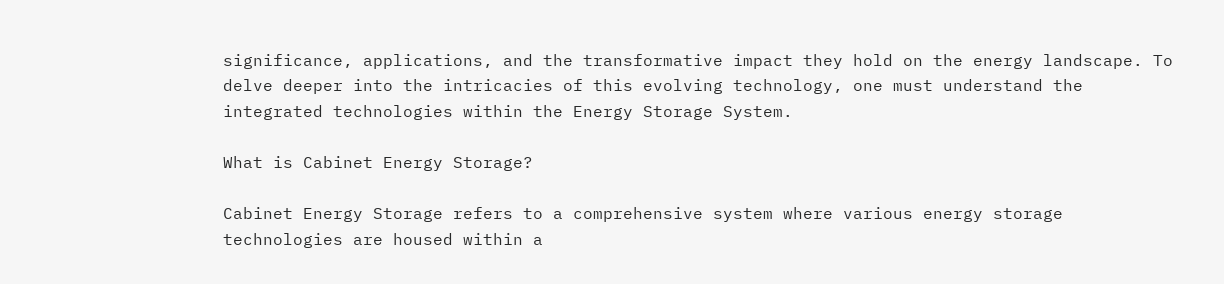significance, applications, and the transformative impact they hold on the energy landscape. To delve deeper into the intricacies of this evolving technology, one must understand the integrated technologies within the Energy Storage System.

What is Cabinet Energy Storage?

Cabinet Energy Storage refers to a comprehensive system where various energy storage technologies are housed within a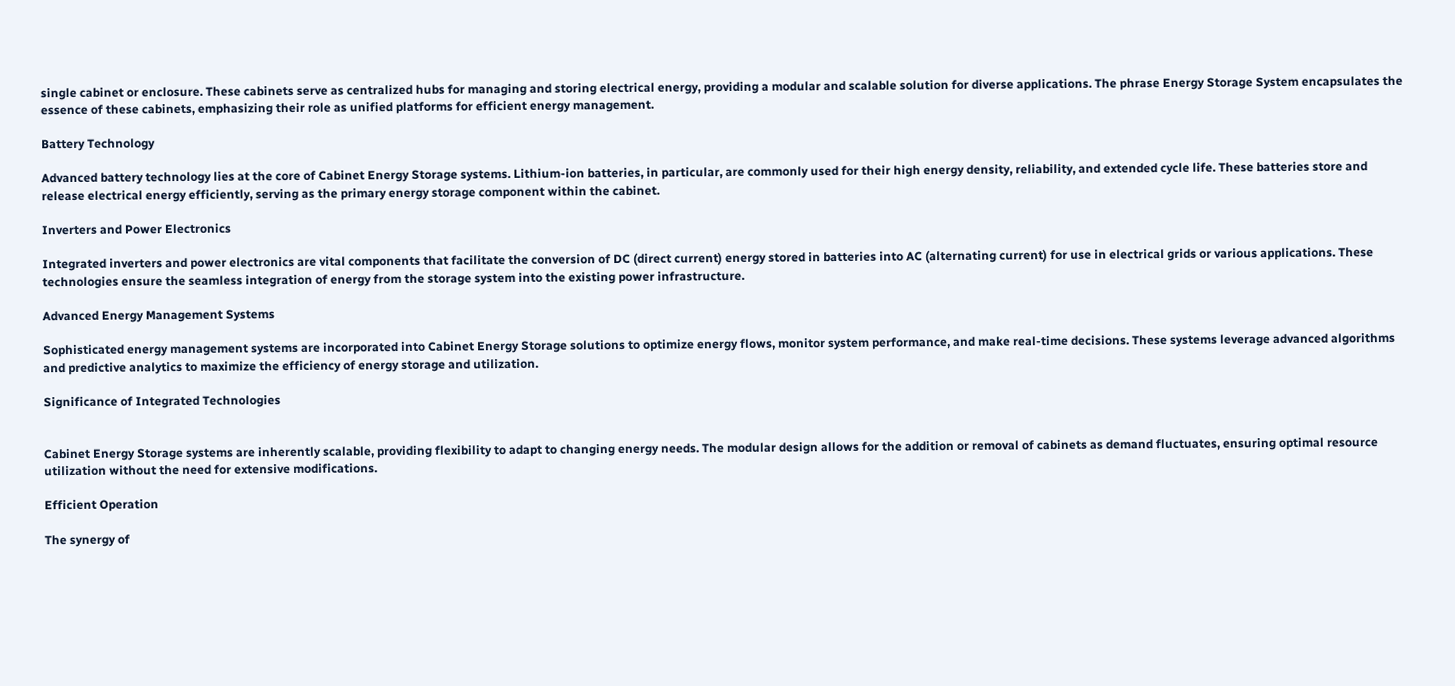single cabinet or enclosure. These cabinets serve as centralized hubs for managing and storing electrical energy, providing a modular and scalable solution for diverse applications. The phrase Energy Storage System encapsulates the essence of these cabinets, emphasizing their role as unified platforms for efficient energy management.

Battery Technology

Advanced battery technology lies at the core of Cabinet Energy Storage systems. Lithium-ion batteries, in particular, are commonly used for their high energy density, reliability, and extended cycle life. These batteries store and release electrical energy efficiently, serving as the primary energy storage component within the cabinet.

Inverters and Power Electronics

Integrated inverters and power electronics are vital components that facilitate the conversion of DC (direct current) energy stored in batteries into AC (alternating current) for use in electrical grids or various applications. These technologies ensure the seamless integration of energy from the storage system into the existing power infrastructure.

Advanced Energy Management Systems

Sophisticated energy management systems are incorporated into Cabinet Energy Storage solutions to optimize energy flows, monitor system performance, and make real-time decisions. These systems leverage advanced algorithms and predictive analytics to maximize the efficiency of energy storage and utilization.

Significance of Integrated Technologies


Cabinet Energy Storage systems are inherently scalable, providing flexibility to adapt to changing energy needs. The modular design allows for the addition or removal of cabinets as demand fluctuates, ensuring optimal resource utilization without the need for extensive modifications.

Efficient Operation

The synergy of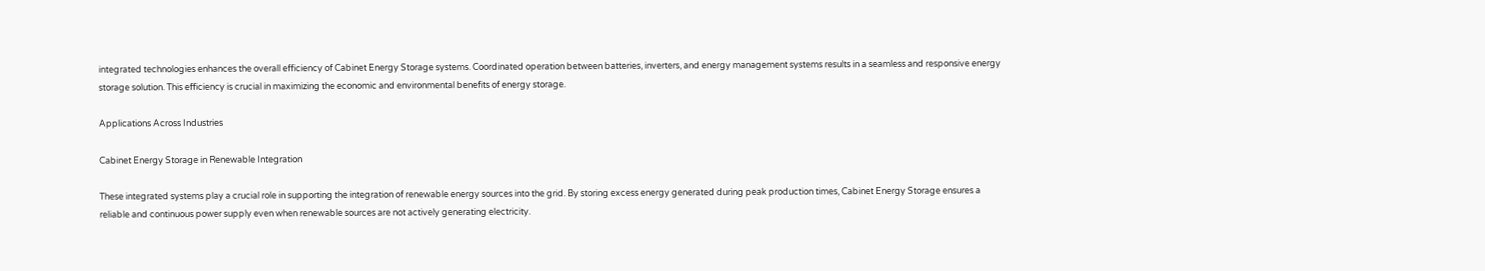integrated technologies enhances the overall efficiency of Cabinet Energy Storage systems. Coordinated operation between batteries, inverters, and energy management systems results in a seamless and responsive energy storage solution. This efficiency is crucial in maximizing the economic and environmental benefits of energy storage.

Applications Across Industries

Cabinet Energy Storage in Renewable Integration

These integrated systems play a crucial role in supporting the integration of renewable energy sources into the grid. By storing excess energy generated during peak production times, Cabinet Energy Storage ensures a reliable and continuous power supply even when renewable sources are not actively generating electricity.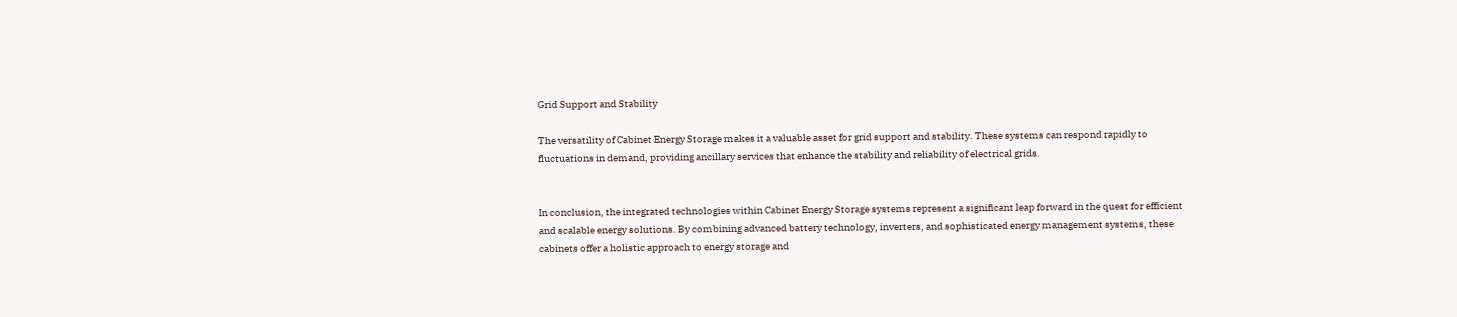Grid Support and Stability

The versatility of Cabinet Energy Storage makes it a valuable asset for grid support and stability. These systems can respond rapidly to fluctuations in demand, providing ancillary services that enhance the stability and reliability of electrical grids.


In conclusion, the integrated technologies within Cabinet Energy Storage systems represent a significant leap forward in the quest for efficient and scalable energy solutions. By combining advanced battery technology, inverters, and sophisticated energy management systems, these cabinets offer a holistic approach to energy storage and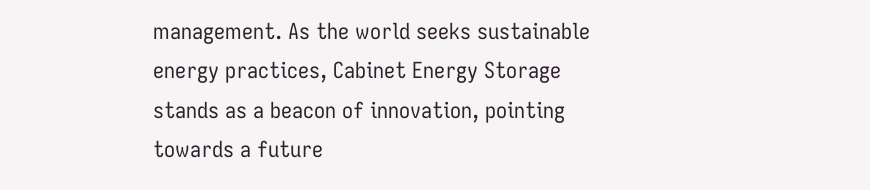management. As the world seeks sustainable energy practices, Cabinet Energy Storage stands as a beacon of innovation, pointing towards a future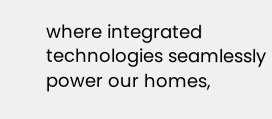where integrated technologies seamlessly power our homes,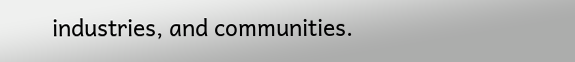industries, and communities.